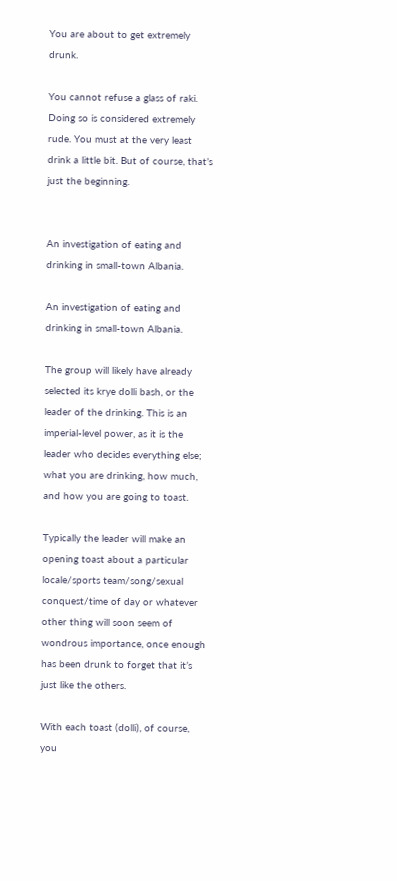You are about to get extremely drunk.

You cannot refuse a glass of raki. Doing so is considered extremely rude. You must at the very least drink a little bit. But of course, that’s just the beginning.


An investigation of eating and drinking in small-town Albania.

An investigation of eating and drinking in small-town Albania.

The group will likely have already selected its krye dolli bash, or the leader of the drinking. This is an imperial-level power, as it is the leader who decides everything else; what you are drinking, how much, and how you are going to toast.

Typically the leader will make an opening toast about a particular locale/sports team/song/sexual conquest/time of day or whatever other thing will soon seem of wondrous importance, once enough has been drunk to forget that it’s just like the others.

With each toast (dolli), of course, you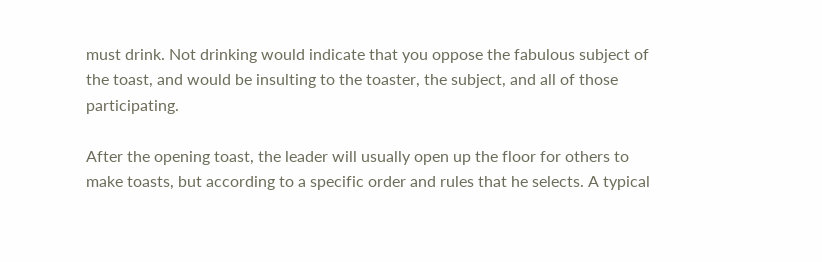must drink. Not drinking would indicate that you oppose the fabulous subject of the toast, and would be insulting to the toaster, the subject, and all of those participating.

After the opening toast, the leader will usually open up the floor for others to make toasts, but according to a specific order and rules that he selects. A typical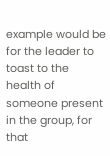example would be for the leader to toast to the health of someone present in the group, for that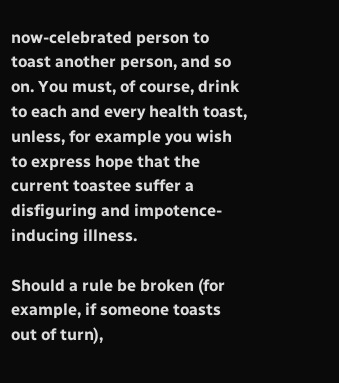now-celebrated person to toast another person, and so on. You must, of course, drink to each and every health toast, unless, for example you wish to express hope that the current toastee suffer a disfiguring and impotence-inducing illness.

Should a rule be broken (for example, if someone toasts out of turn),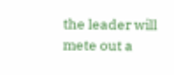the leader will mete out a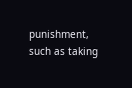punishment, such as taking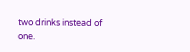two drinks instead of one.